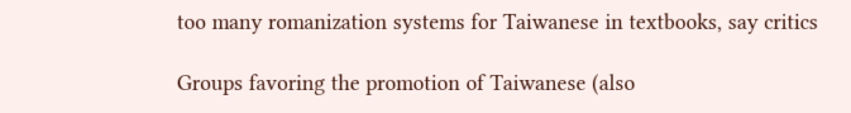too many romanization systems for Taiwanese in textbooks, say critics

Groups favoring the promotion of Taiwanese (also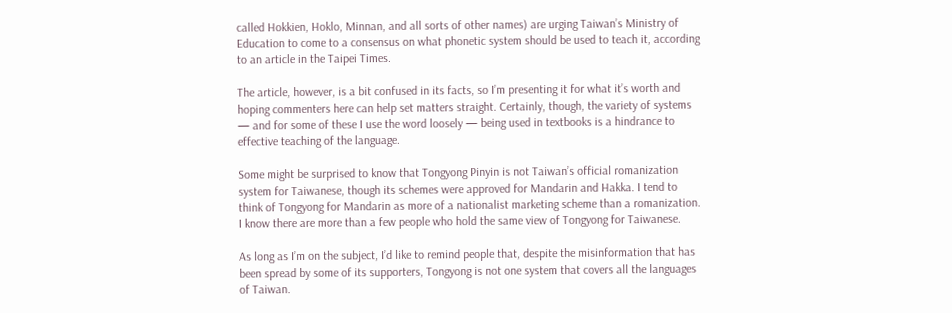called Hokkien, Hoklo, Minnan, and all sorts of other names) are urging Taiwan’s Ministry of Education to come to a consensus on what phonetic system should be used to teach it, according to an article in the Taipei Times.

The article, however, is a bit confused in its facts, so I’m presenting it for what it’s worth and hoping commenters here can help set matters straight. Certainly, though, the variety of systems — and for some of these I use the word loosely — being used in textbooks is a hindrance to effective teaching of the language.

Some might be surprised to know that Tongyong Pinyin is not Taiwan’s official romanization system for Taiwanese, though its schemes were approved for Mandarin and Hakka. I tend to think of Tongyong for Mandarin as more of a nationalist marketing scheme than a romanization. I know there are more than a few people who hold the same view of Tongyong for Taiwanese.

As long as I’m on the subject, I’d like to remind people that, despite the misinformation that has been spread by some of its supporters, Tongyong is not one system that covers all the languages of Taiwan.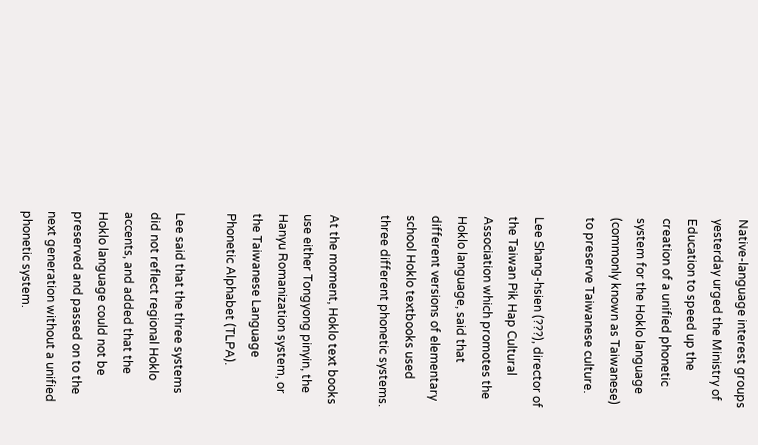Native-language interest groups yesterday urged the Ministry of Education to speed up the creation of a unified phonetic system for the Hoklo language (commonly known as Taiwanese) to preserve Taiwanese culture.

Lee Shang-hsien (???), director of the Taiwan Pik Hap Cultural Association which promotes the Hoklo language, said that different versions of elementary school Hoklo textbooks used three different phonetic systems.

At the moment, Hoklo text books use either Tongyong pinyin, the Hanyu Romanization system, or the Taiwanese Language Phonetic Alphabet (TLPA).

Lee said that the three systems did not reflect regional Hoklo accents, and added that the Hoklo language could not be preserved and passed on to the next generation without a unified phonetic system.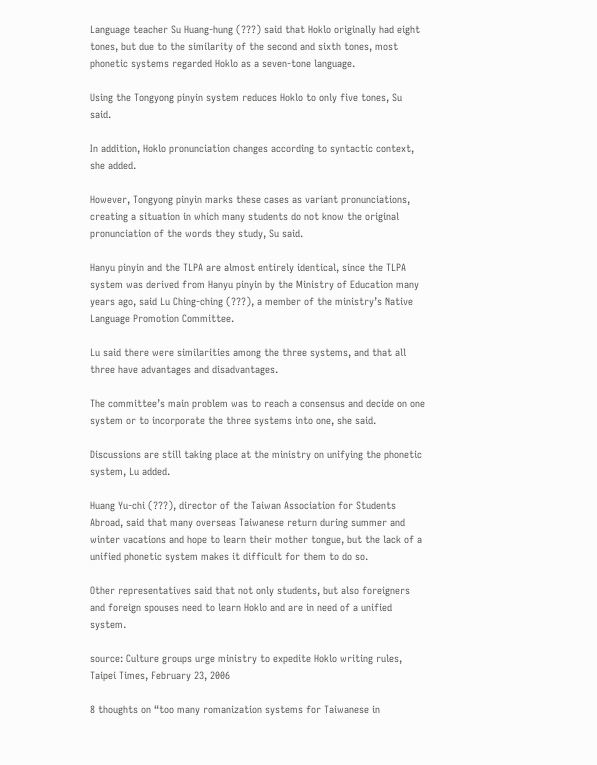Language teacher Su Huang-hung (???) said that Hoklo originally had eight tones, but due to the similarity of the second and sixth tones, most phonetic systems regarded Hoklo as a seven-tone language.

Using the Tongyong pinyin system reduces Hoklo to only five tones, Su said.

In addition, Hoklo pronunciation changes according to syntactic context, she added.

However, Tongyong pinyin marks these cases as variant pronunciations, creating a situation in which many students do not know the original pronunciation of the words they study, Su said.

Hanyu pinyin and the TLPA are almost entirely identical, since the TLPA system was derived from Hanyu pinyin by the Ministry of Education many years ago, said Lu Ching-ching (???), a member of the ministry’s Native Language Promotion Committee.

Lu said there were similarities among the three systems, and that all three have advantages and disadvantages.

The committee’s main problem was to reach a consensus and decide on one system or to incorporate the three systems into one, she said.

Discussions are still taking place at the ministry on unifying the phonetic system, Lu added.

Huang Yu-chi (???), director of the Taiwan Association for Students Abroad, said that many overseas Taiwanese return during summer and winter vacations and hope to learn their mother tongue, but the lack of a unified phonetic system makes it difficult for them to do so.

Other representatives said that not only students, but also foreigners and foreign spouses need to learn Hoklo and are in need of a unified system.

source: Culture groups urge ministry to expedite Hoklo writing rules, Taipei Times, February 23, 2006

8 thoughts on “too many romanization systems for Taiwanese in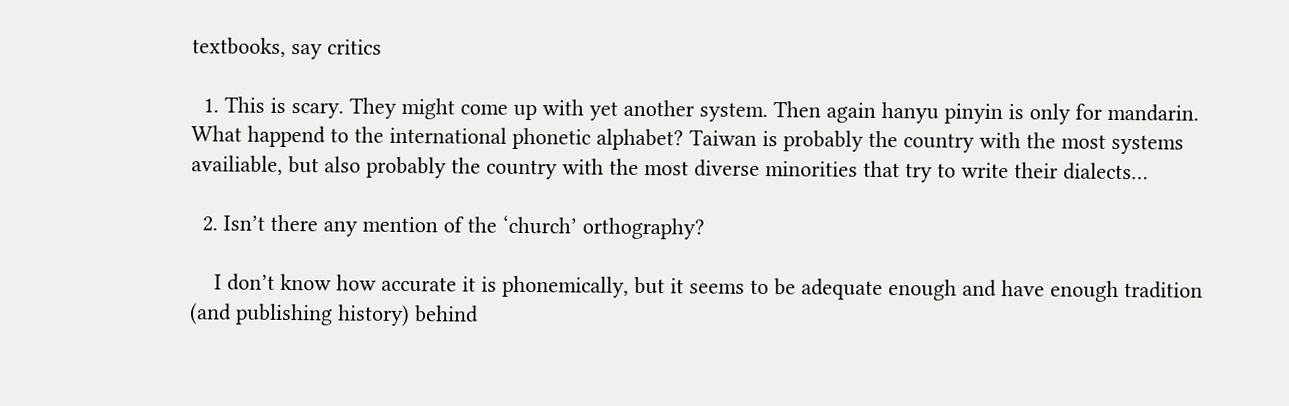textbooks, say critics

  1. This is scary. They might come up with yet another system. Then again hanyu pinyin is only for mandarin. What happend to the international phonetic alphabet? Taiwan is probably the country with the most systems availiable, but also probably the country with the most diverse minorities that try to write their dialects…

  2. Isn’t there any mention of the ‘church’ orthography?

    I don’t know how accurate it is phonemically, but it seems to be adequate enough and have enough tradition (and publishing history) behind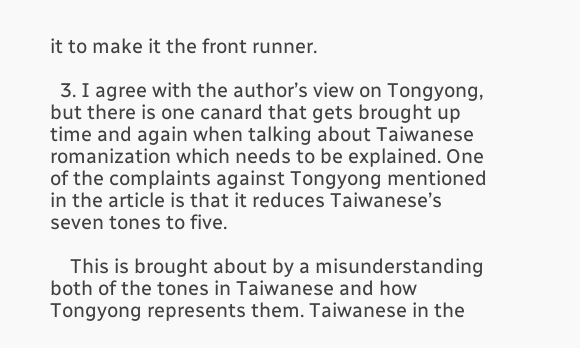it to make it the front runner.

  3. I agree with the author’s view on Tongyong, but there is one canard that gets brought up time and again when talking about Taiwanese romanization which needs to be explained. One of the complaints against Tongyong mentioned in the article is that it reduces Taiwanese’s seven tones to five.

    This is brought about by a misunderstanding both of the tones in Taiwanese and how Tongyong represents them. Taiwanese in the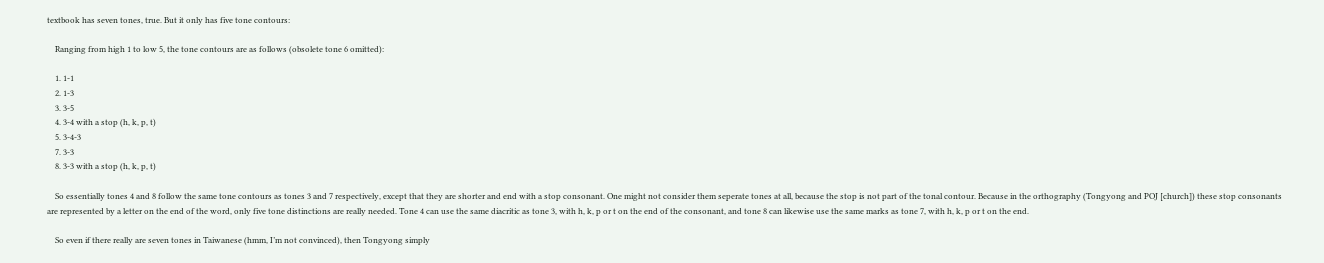textbook has seven tones, true. But it only has five tone contours:

    Ranging from high 1 to low 5, the tone contours are as follows (obsolete tone 6 omitted):

    1. 1-1
    2. 1-3
    3. 3-5
    4. 3-4 with a stop (h, k, p, t)
    5. 3-4-3
    7. 3-3
    8. 3-3 with a stop (h, k, p, t)

    So essentially tones 4 and 8 follow the same tone contours as tones 3 and 7 respectively, except that they are shorter and end with a stop consonant. One might not consider them seperate tones at all, because the stop is not part of the tonal contour. Because in the orthography (Tongyong and POJ [church]) these stop consonants are represented by a letter on the end of the word, only five tone distinctions are really needed. Tone 4 can use the same diacritic as tone 3, with h, k, p or t on the end of the consonant, and tone 8 can likewise use the same marks as tone 7, with h, k, p or t on the end.

    So even if there really are seven tones in Taiwanese (hmm, I’m not convinced), then Tongyong simply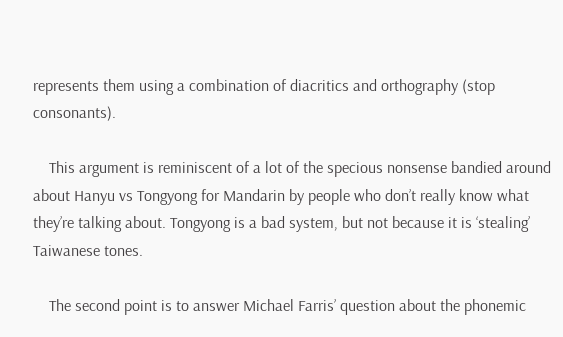represents them using a combination of diacritics and orthography (stop consonants).

    This argument is reminiscent of a lot of the specious nonsense bandied around about Hanyu vs Tongyong for Mandarin by people who don’t really know what they’re talking about. Tongyong is a bad system, but not because it is ‘stealing’ Taiwanese tones.

    The second point is to answer Michael Farris’ question about the phonemic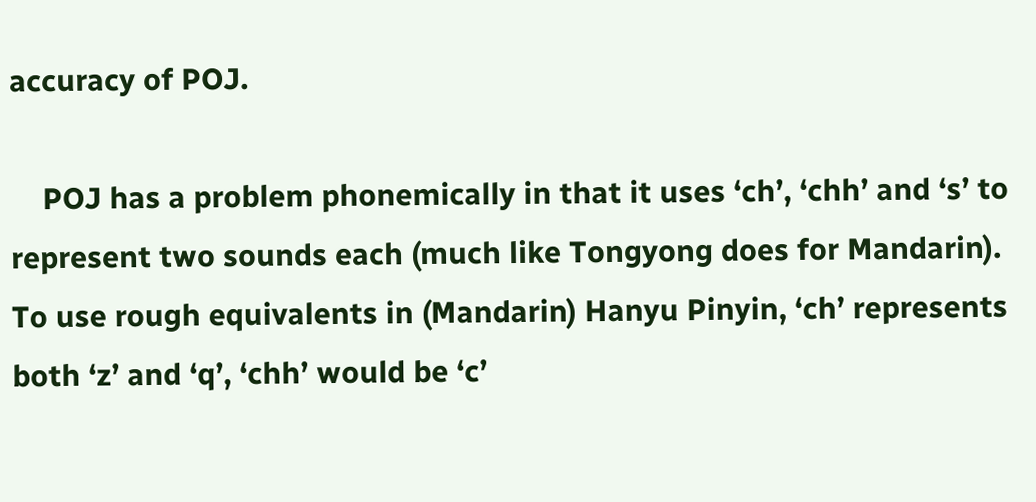accuracy of POJ.

    POJ has a problem phonemically in that it uses ‘ch’, ‘chh’ and ‘s’ to represent two sounds each (much like Tongyong does for Mandarin). To use rough equivalents in (Mandarin) Hanyu Pinyin, ‘ch’ represents both ‘z’ and ‘q’, ‘chh’ would be ‘c’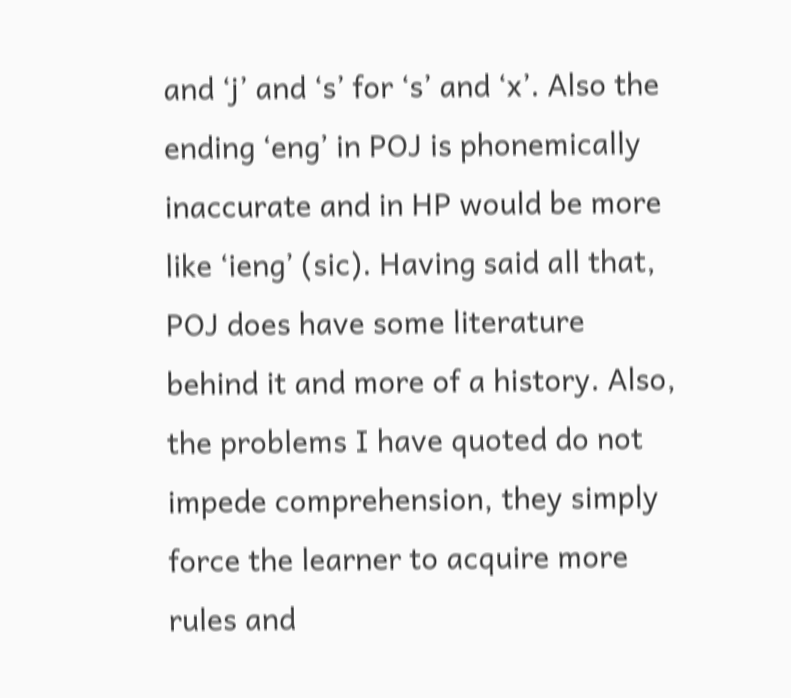and ‘j’ and ‘s’ for ‘s’ and ‘x’. Also the ending ‘eng’ in POJ is phonemically inaccurate and in HP would be more like ‘ieng’ (sic). Having said all that, POJ does have some literature behind it and more of a history. Also, the problems I have quoted do not impede comprehension, they simply force the learner to acquire more rules and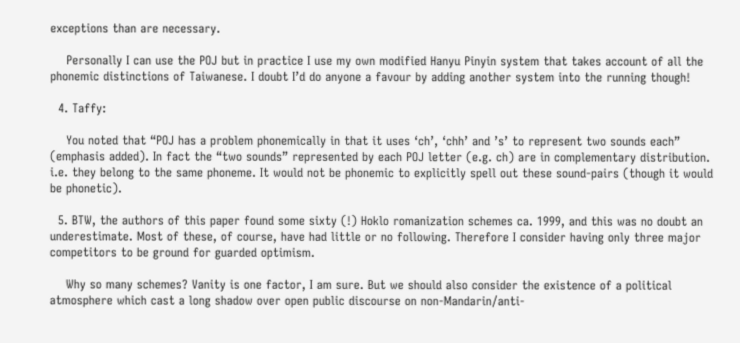exceptions than are necessary.

    Personally I can use the POJ but in practice I use my own modified Hanyu Pinyin system that takes account of all the phonemic distinctions of Taiwanese. I doubt I’d do anyone a favour by adding another system into the running though!

  4. Taffy:

    You noted that “POJ has a problem phonemically in that it uses ‘ch’, ‘chh’ and ’s’ to represent two sounds each” (emphasis added). In fact the “two sounds” represented by each POJ letter (e.g. ch) are in complementary distribution. i.e. they belong to the same phoneme. It would not be phonemic to explicitly spell out these sound-pairs (though it would be phonetic).

  5. BTW, the authors of this paper found some sixty (!) Hoklo romanization schemes ca. 1999, and this was no doubt an underestimate. Most of these, of course, have had little or no following. Therefore I consider having only three major competitors to be ground for guarded optimism.

    Why so many schemes? Vanity is one factor, I am sure. But we should also consider the existence of a political atmosphere which cast a long shadow over open public discourse on non-Mandarin/anti-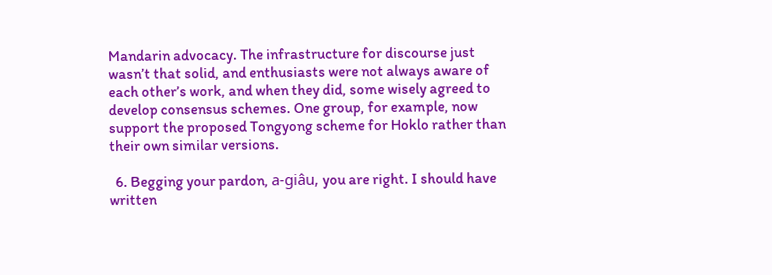Mandarin advocacy. The infrastructure for discourse just wasn’t that solid, and enthusiasts were not always aware of each other’s work, and when they did, some wisely agreed to develop consensus schemes. One group, for example, now support the proposed Tongyong scheme for Hoklo rather than their own similar versions.

  6. Begging your pardon, a-giâu, you are right. I should have written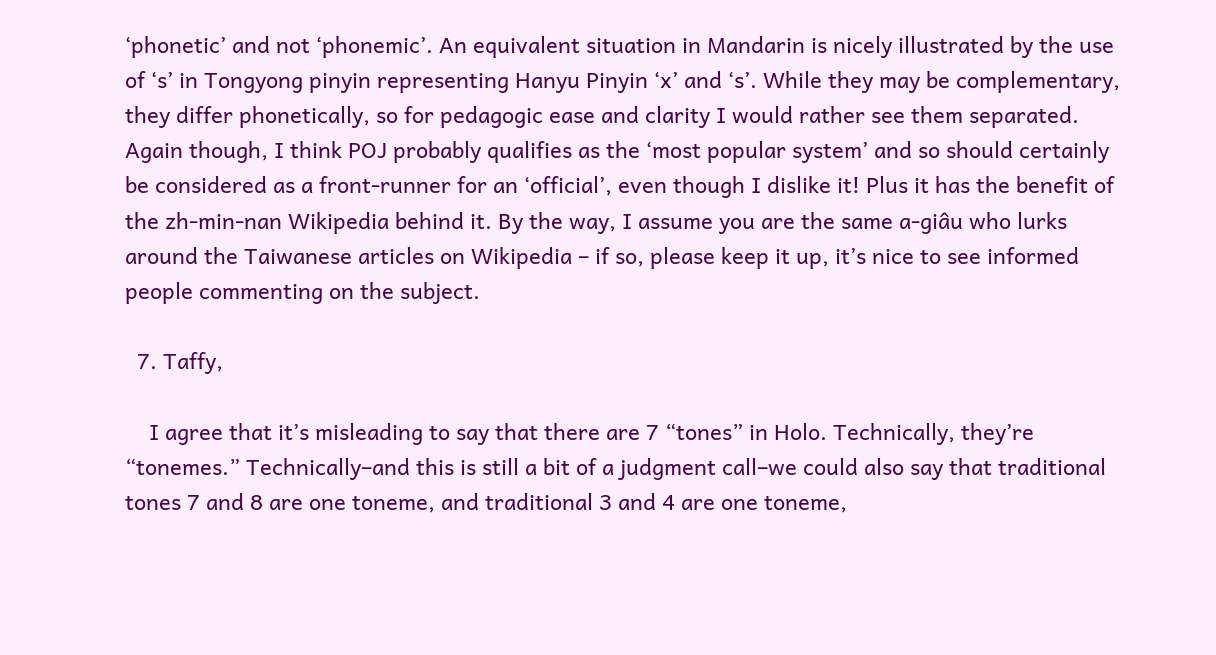‘phonetic’ and not ‘phonemic’. An equivalent situation in Mandarin is nicely illustrated by the use of ‘s’ in Tongyong pinyin representing Hanyu Pinyin ‘x’ and ‘s’. While they may be complementary, they differ phonetically, so for pedagogic ease and clarity I would rather see them separated. Again though, I think POJ probably qualifies as the ‘most popular system’ and so should certainly be considered as a front-runner for an ‘official’, even though I dislike it! Plus it has the benefit of the zh-min-nan Wikipedia behind it. By the way, I assume you are the same a-giâu who lurks around the Taiwanese articles on Wikipedia – if so, please keep it up, it’s nice to see informed people commenting on the subject.

  7. Taffy,

    I agree that it’s misleading to say that there are 7 “tones” in Holo. Technically, they’re “tonemes.” Technically–and this is still a bit of a judgment call–we could also say that traditional tones 7 and 8 are one toneme, and traditional 3 and 4 are one toneme,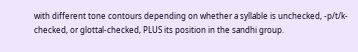with different tone contours depending on whether a syllable is unchecked, -p/t/k-checked, or glottal-checked, PLUS its position in the sandhi group.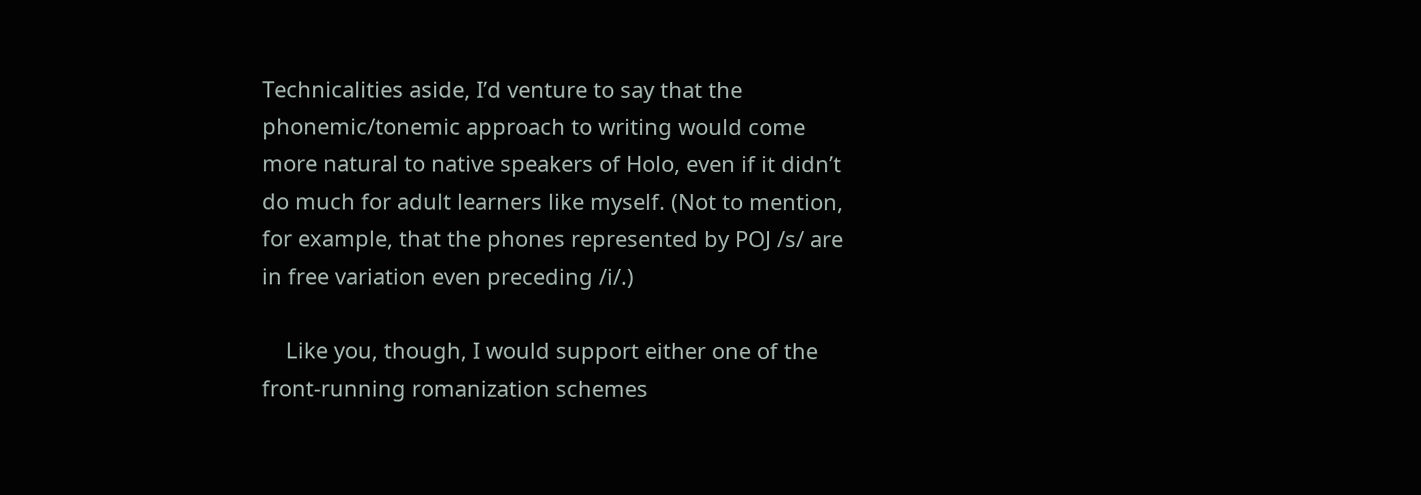Technicalities aside, I’d venture to say that the phonemic/tonemic approach to writing would come more natural to native speakers of Holo, even if it didn’t do much for adult learners like myself. (Not to mention, for example, that the phones represented by POJ /s/ are in free variation even preceding /i/.)

    Like you, though, I would support either one of the front-running romanization schemes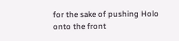for the sake of pushing Holo onto the front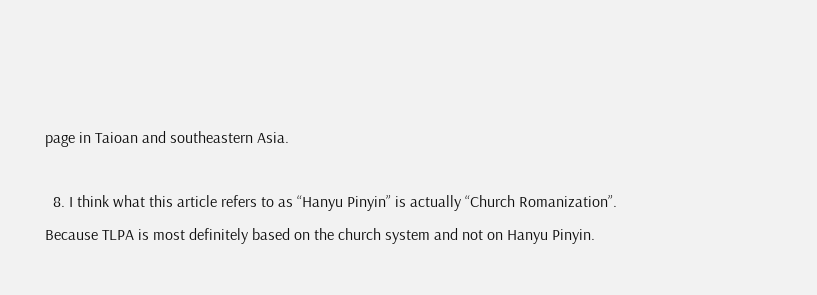page in Taioan and southeastern Asia.

  8. I think what this article refers to as “Hanyu Pinyin” is actually “Church Romanization”. Because TLPA is most definitely based on the church system and not on Hanyu Pinyin.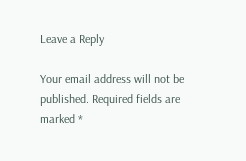Leave a Reply

Your email address will not be published. Required fields are marked *